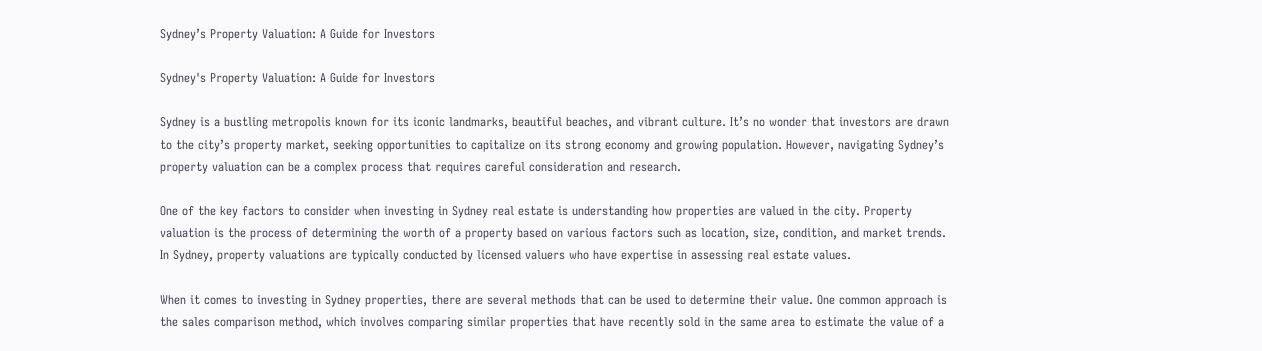Sydney’s Property Valuation: A Guide for Investors

Sydney's Property Valuation: A Guide for Investors

Sydney is a bustling metropolis known for its iconic landmarks, beautiful beaches, and vibrant culture. It’s no wonder that investors are drawn to the city’s property market, seeking opportunities to capitalize on its strong economy and growing population. However, navigating Sydney’s property valuation can be a complex process that requires careful consideration and research.

One of the key factors to consider when investing in Sydney real estate is understanding how properties are valued in the city. Property valuation is the process of determining the worth of a property based on various factors such as location, size, condition, and market trends. In Sydney, property valuations are typically conducted by licensed valuers who have expertise in assessing real estate values.

When it comes to investing in Sydney properties, there are several methods that can be used to determine their value. One common approach is the sales comparison method, which involves comparing similar properties that have recently sold in the same area to estimate the value of a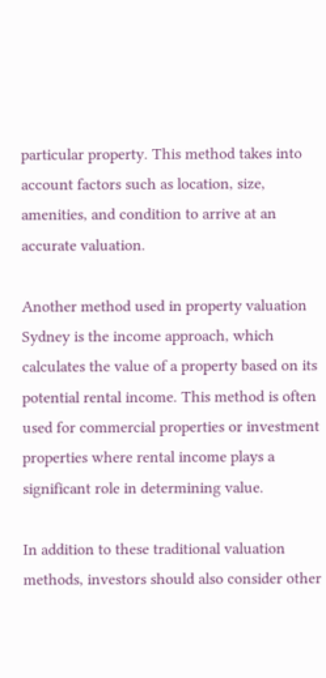particular property. This method takes into account factors such as location, size, amenities, and condition to arrive at an accurate valuation.

Another method used in property valuation Sydney is the income approach, which calculates the value of a property based on its potential rental income. This method is often used for commercial properties or investment properties where rental income plays a significant role in determining value.

In addition to these traditional valuation methods, investors should also consider other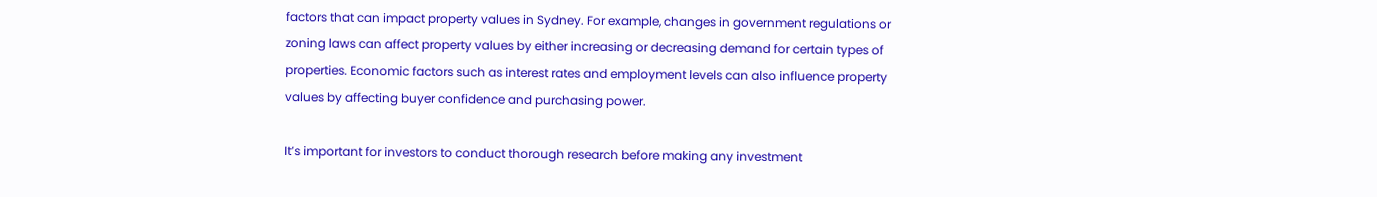factors that can impact property values in Sydney. For example, changes in government regulations or zoning laws can affect property values by either increasing or decreasing demand for certain types of properties. Economic factors such as interest rates and employment levels can also influence property values by affecting buyer confidence and purchasing power.

It’s important for investors to conduct thorough research before making any investment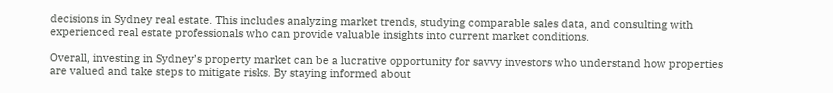decisions in Sydney real estate. This includes analyzing market trends, studying comparable sales data, and consulting with experienced real estate professionals who can provide valuable insights into current market conditions.

Overall, investing in Sydney’s property market can be a lucrative opportunity for savvy investors who understand how properties are valued and take steps to mitigate risks. By staying informed about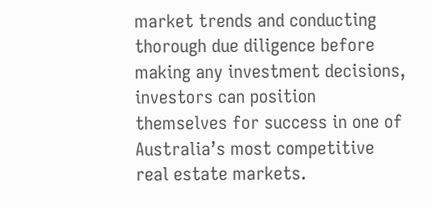market trends and conducting thorough due diligence before making any investment decisions, investors can position themselves for success in one of Australia’s most competitive real estate markets.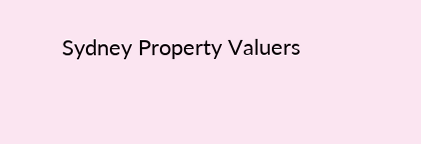Sydney Property Valuers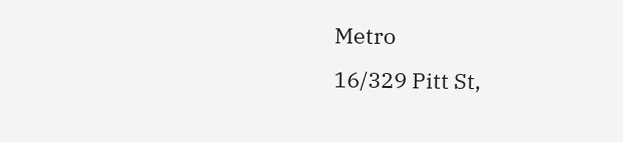Metro
16/329 Pitt St,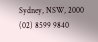Sydney, NSW, 2000
(02) 8599 9840